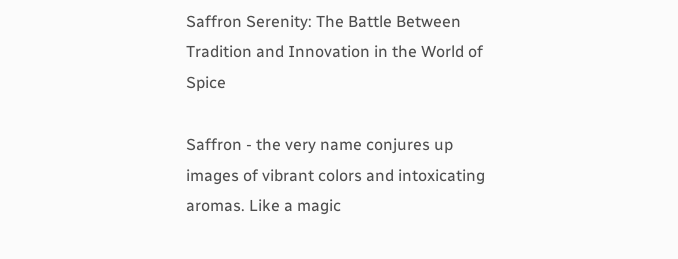Saffron Serenity: The Battle Between Tradition and Innovation in the World of Spice

Saffron - the very name conjures up images of vibrant colors and intoxicating aromas. Like a magic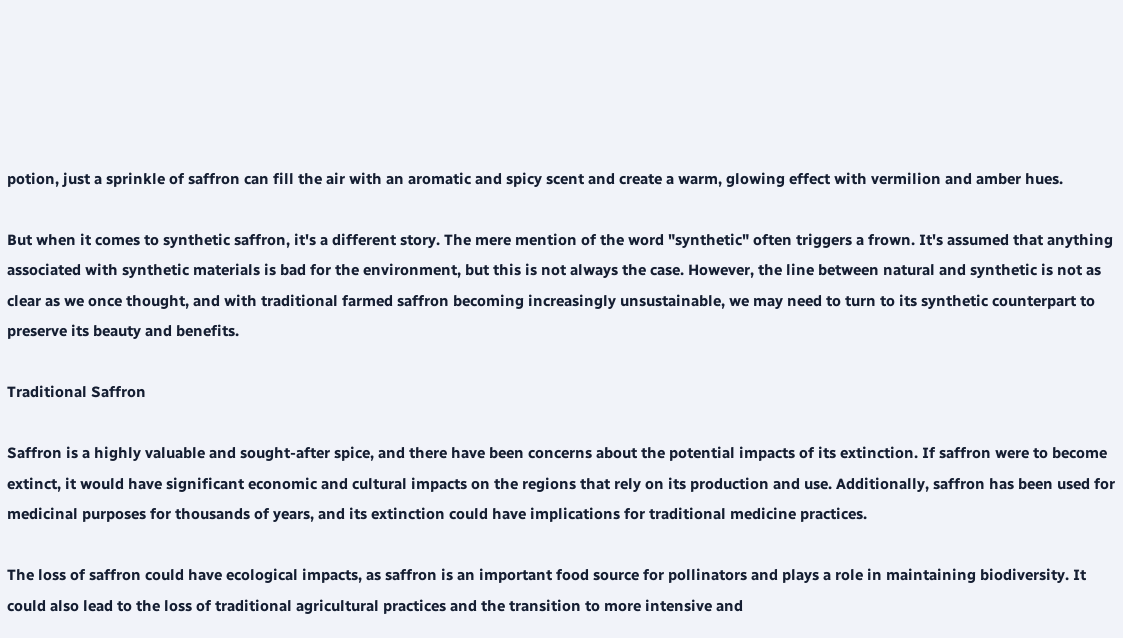potion, just a sprinkle of saffron can fill the air with an aromatic and spicy scent and create a warm, glowing effect with vermilion and amber hues.

But when it comes to synthetic saffron, it's a different story. The mere mention of the word "synthetic" often triggers a frown. It's assumed that anything associated with synthetic materials is bad for the environment, but this is not always the case. However, the line between natural and synthetic is not as clear as we once thought, and with traditional farmed saffron becoming increasingly unsustainable, we may need to turn to its synthetic counterpart to preserve its beauty and benefits.

Traditional Saffron

Saffron is a highly valuable and sought-after spice, and there have been concerns about the potential impacts of its extinction. If saffron were to become extinct, it would have significant economic and cultural impacts on the regions that rely on its production and use. Additionally, saffron has been used for medicinal purposes for thousands of years, and its extinction could have implications for traditional medicine practices.

The loss of saffron could have ecological impacts, as saffron is an important food source for pollinators and plays a role in maintaining biodiversity. It could also lead to the loss of traditional agricultural practices and the transition to more intensive and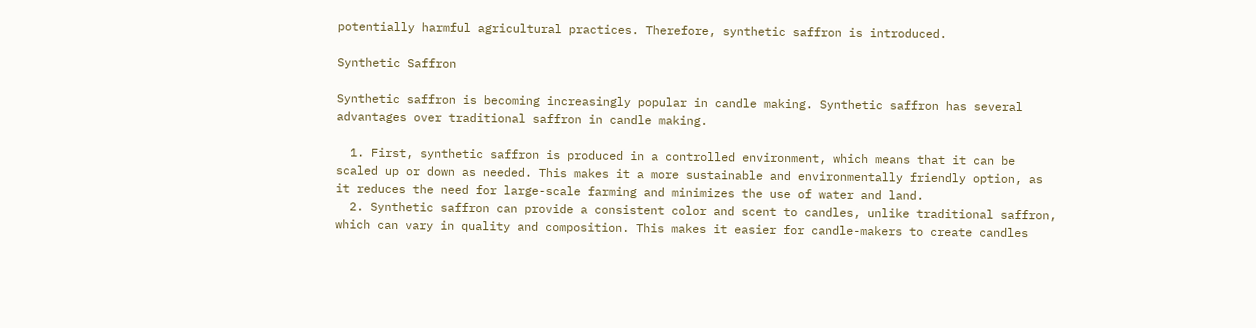potentially harmful agricultural practices. Therefore, synthetic saffron is introduced.

Synthetic Saffron

Synthetic saffron is becoming increasingly popular in candle making. Synthetic saffron has several advantages over traditional saffron in candle making.

  1. First, synthetic saffron is produced in a controlled environment, which means that it can be scaled up or down as needed. This makes it a more sustainable and environmentally friendly option, as it reduces the need for large-scale farming and minimizes the use of water and land.
  2. Synthetic saffron can provide a consistent color and scent to candles, unlike traditional saffron, which can vary in quality and composition. This makes it easier for candle-makers to create candles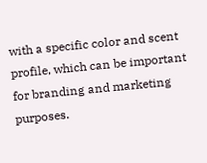with a specific color and scent profile, which can be important for branding and marketing purposes.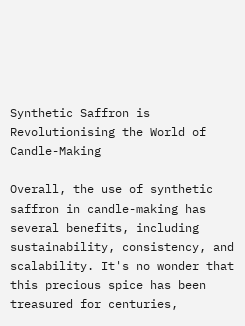Synthetic Saffron is Revolutionising the World of Candle-Making

Overall, the use of synthetic saffron in candle-making has several benefits, including sustainability, consistency, and scalability. It's no wonder that this precious spice has been treasured for centuries,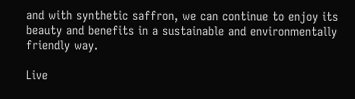and with synthetic saffron, we can continue to enjoy its beauty and benefits in a sustainable and environmentally friendly way.

Live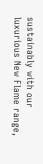sustainably with our luxurious New Flame range,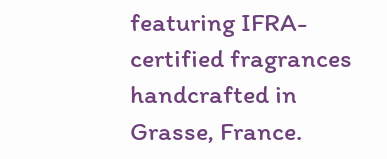featuring IFRA-certified fragrances handcrafted in Grasse, France.